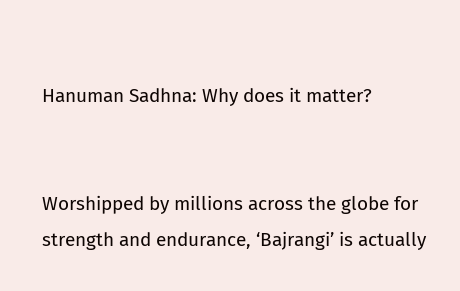Hanuman Sadhna: Why does it matter?


Worshipped by millions across the globe for strength and endurance, ‘Bajrangi’ is actually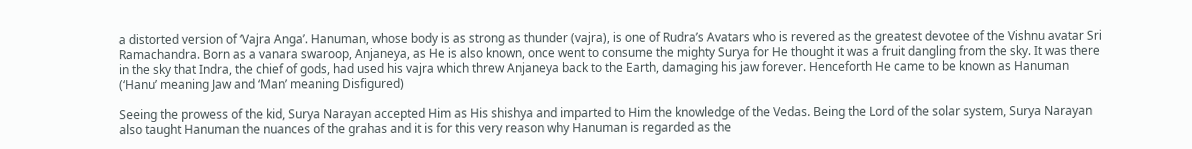a distorted version of ‘Vajra Anga’. Hanuman, whose body is as strong as thunder (vajra), is one of Rudra’s Avatars who is revered as the greatest devotee of the Vishnu avatar Sri Ramachandra. Born as a vanara swaroop, Anjaneya, as He is also known, once went to consume the mighty Surya for He thought it was a fruit dangling from the sky. It was there in the sky that Indra, the chief of gods, had used his vajra which threw Anjaneya back to the Earth, damaging his jaw forever. Henceforth He came to be known as Hanuman (‘Hanu’ meaning Jaw and ‘Man’ meaning Disfigured)

Seeing the prowess of the kid, Surya Narayan accepted Him as His shishya and imparted to Him the knowledge of the Vedas. Being the Lord of the solar system, Surya Narayan also taught Hanuman the nuances of the grahas and it is for this very reason why Hanuman is regarded as the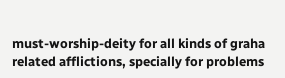must-worship-deity for all kinds of graha related afflictions, specially for problems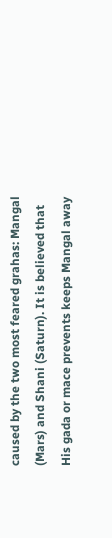caused by the two most feared grahas: Mangal (Mars) and Shani (Saturn). It is believed that His gada or mace prevents keeps Mangal away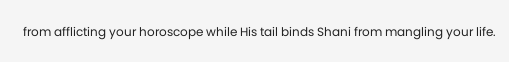from afflicting your horoscope while His tail binds Shani from mangling your life.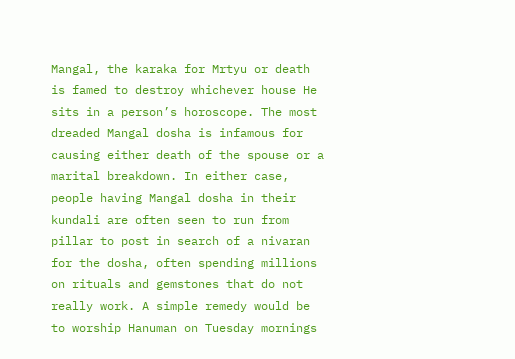Mangal, the karaka for Mrtyu or death is famed to destroy whichever house He sits in a person’s horoscope. The most dreaded Mangal dosha is infamous for causing either death of the spouse or a marital breakdown. In either case, people having Mangal dosha in their kundali are often seen to run from pillar to post in search of a nivaran for the dosha, often spending millions on rituals and gemstones that do not really work. A simple remedy would be to worship Hanuman on Tuesday mornings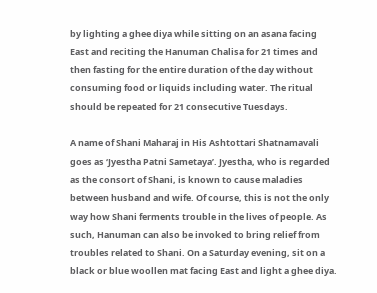by lighting a ghee diya while sitting on an asana facing East and reciting the Hanuman Chalisa for 21 times and then fasting for the entire duration of the day without consuming food or liquids including water. The ritual should be repeated for 21 consecutive Tuesdays.

A name of Shani Maharaj in His Ashtottari Shatnamavali goes as ‘Jyestha Patni Sametaya’. Jyestha, who is regarded as the consort of Shani, is known to cause maladies between husband and wife. Of course, this is not the only way how Shani ferments trouble in the lives of people. As such, Hanuman can also be invoked to bring relief from troubles related to Shani. On a Saturday evening, sit on a black or blue woollen mat facing East and light a ghee diya.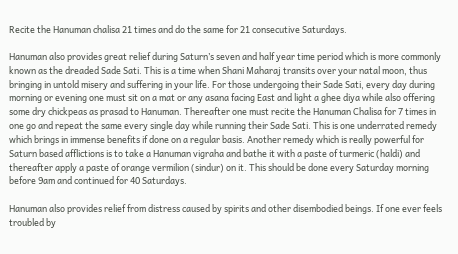Recite the Hanuman chalisa 21 times and do the same for 21 consecutive Saturdays.

Hanuman also provides great relief during Saturn’s seven and half year time period which is more commonly known as the dreaded Sade Sati. This is a time when Shani Maharaj transits over your natal moon, thus bringing in untold misery and suffering in your life. For those undergoing their Sade Sati, every day during morning or evening one must sit on a mat or any asana facing East and light a ghee diya while also offering some dry chickpeas as prasad to Hanuman. Thereafter one must recite the Hanuman Chalisa for 7 times in one go and repeat the same every single day while running their Sade Sati. This is one underrated remedy which brings in immense benefits if done on a regular basis. Another remedy which is really powerful for Saturn based afflictions is to take a Hanuman vigraha and bathe it with a paste of turmeric (haldi) and thereafter apply a paste of orange vermilion (sindur) on it. This should be done every Saturday morning before 9am and continued for 40 Saturdays.

Hanuman also provides relief from distress caused by spirits and other disembodied beings. If one ever feels troubled by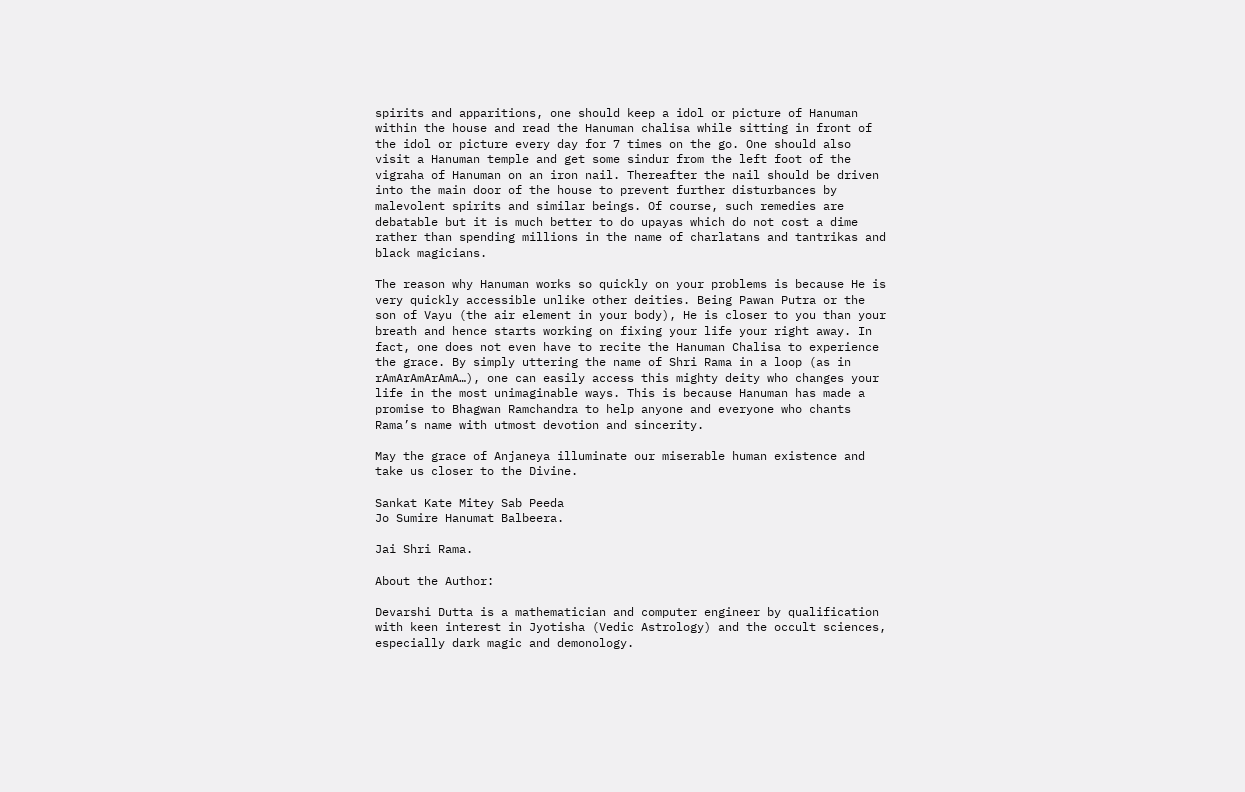spirits and apparitions, one should keep a idol or picture of Hanuman within the house and read the Hanuman chalisa while sitting in front of the idol or picture every day for 7 times on the go. One should also visit a Hanuman temple and get some sindur from the left foot of the vigraha of Hanuman on an iron nail. Thereafter the nail should be driven into the main door of the house to prevent further disturbances by malevolent spirits and similar beings. Of course, such remedies are debatable but it is much better to do upayas which do not cost a dime rather than spending millions in the name of charlatans and tantrikas and black magicians.

The reason why Hanuman works so quickly on your problems is because He is very quickly accessible unlike other deities. Being Pawan Putra or the son of Vayu (the air element in your body), He is closer to you than your breath and hence starts working on fixing your life your right away. In fact, one does not even have to recite the Hanuman Chalisa to experience the grace. By simply uttering the name of Shri Rama in a loop (as in rAmArAmArAmA…), one can easily access this mighty deity who changes your life in the most unimaginable ways. This is because Hanuman has made a promise to Bhagwan Ramchandra to help anyone and everyone who chants Rama’s name with utmost devotion and sincerity.

May the grace of Anjaneya illuminate our miserable human existence and take us closer to the Divine.

Sankat Kate Mitey Sab Peeda
Jo Sumire Hanumat Balbeera.

Jai Shri Rama.

About the Author:

Devarshi Dutta is a mathematician and computer engineer by qualification with keen interest in Jyotisha (Vedic Astrology) and the occult sciences, especially dark magic and demonology.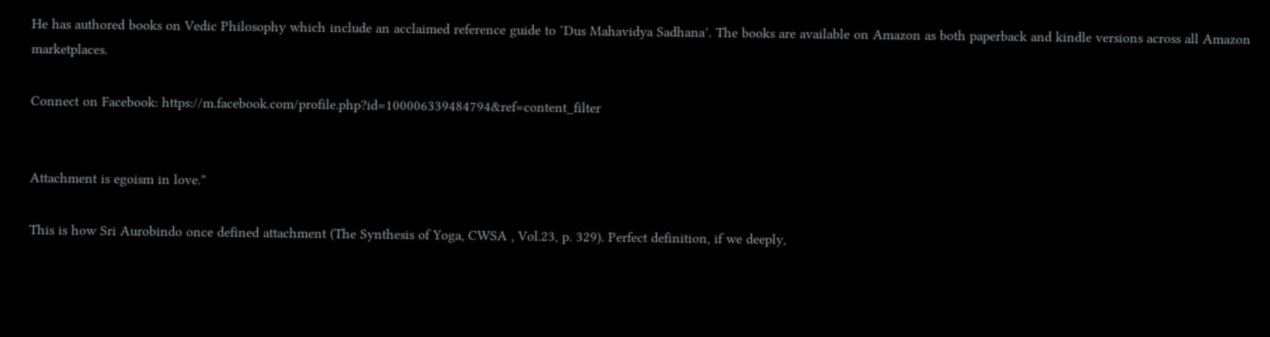He has authored books on Vedic Philosophy which include an acclaimed reference guide to ‘Dus Mahavidya Sadhana’. The books are available on Amazon as both paperback and kindle versions across all Amazon marketplaces.

Connect on Facebook: https://m.facebook.com/profile.php?id=100006339484794&ref=content_filter


Attachment is egoism in love.”

This is how Sri Aurobindo once defined attachment (The Synthesis of Yoga, CWSA , Vol.23, p. 329). Perfect definition, if we deeply,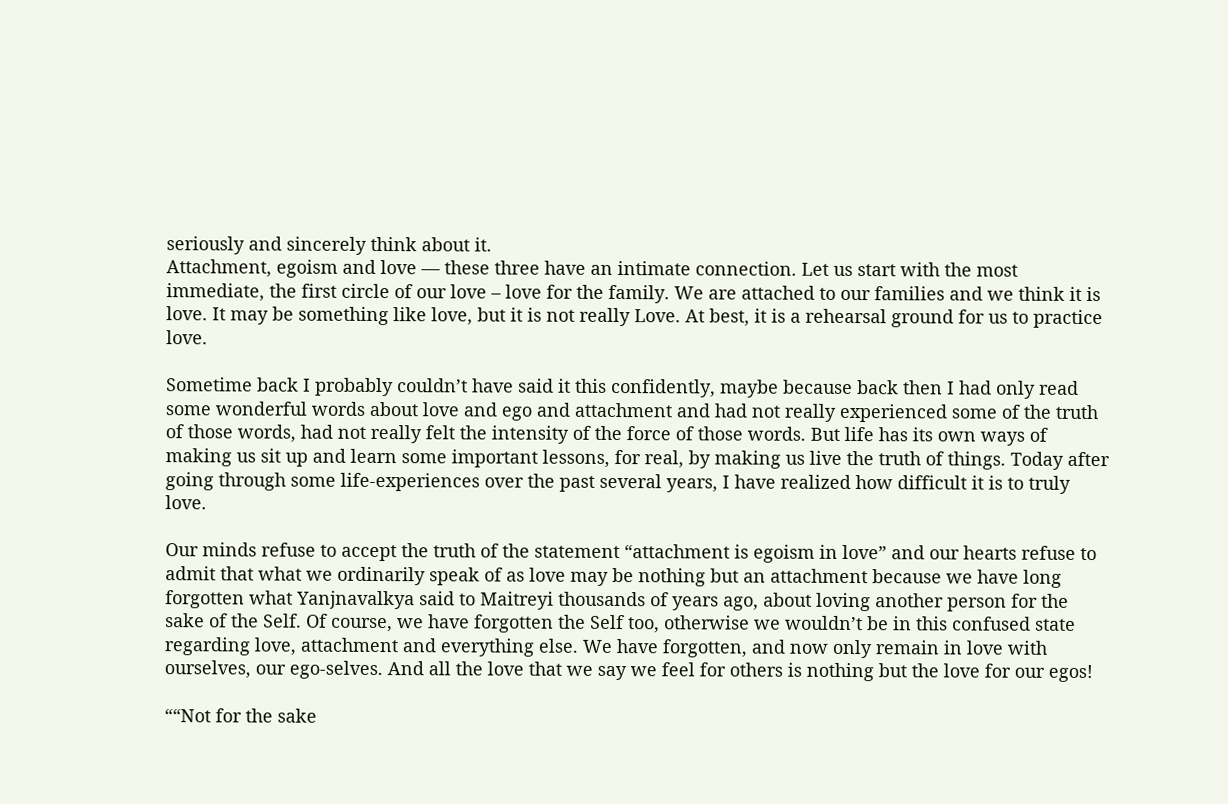seriously and sincerely think about it.
Attachment, egoism and love — these three have an intimate connection. Let us start with the most immediate, the first circle of our love – love for the family. We are attached to our families and we think it is love. It may be something like love, but it is not really Love. At best, it is a rehearsal ground for us to practice love.

Sometime back I probably couldn’t have said it this confidently, maybe because back then I had only read some wonderful words about love and ego and attachment and had not really experienced some of the truth of those words, had not really felt the intensity of the force of those words. But life has its own ways of making us sit up and learn some important lessons, for real, by making us live the truth of things. Today after going through some life-experiences over the past several years, I have realized how difficult it is to truly love.

Our minds refuse to accept the truth of the statement “attachment is egoism in love” and our hearts refuse to admit that what we ordinarily speak of as love may be nothing but an attachment because we have long forgotten what Yanjnavalkya said to Maitreyi thousands of years ago, about loving another person for the sake of the Self. Of course, we have forgotten the Self too, otherwise we wouldn’t be in this confused state regarding love, attachment and everything else. We have forgotten, and now only remain in love with ourselves, our ego-selves. And all the love that we say we feel for others is nothing but the love for our egos!

““Not for the sake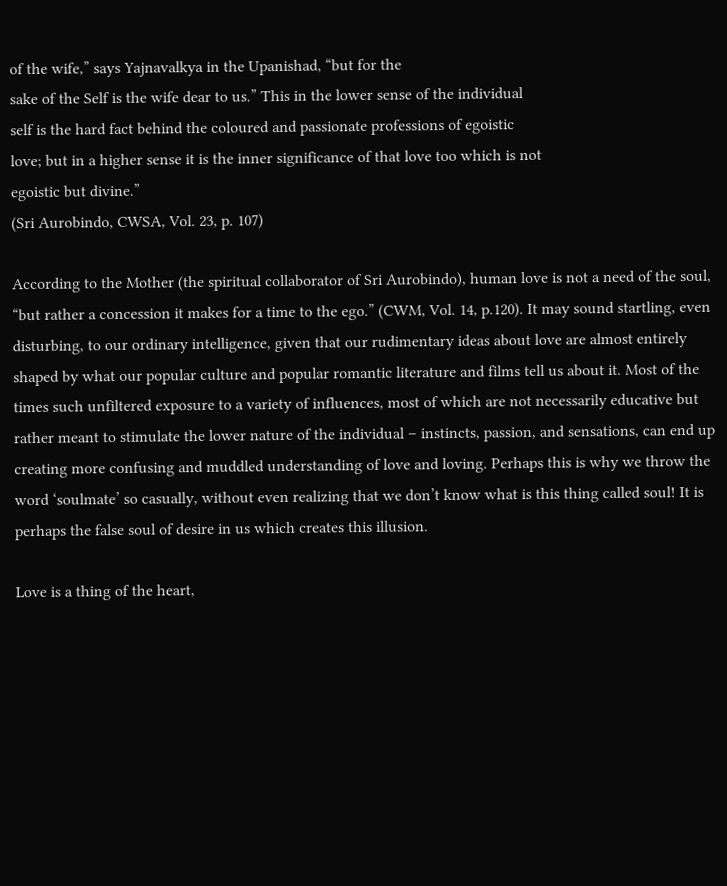of the wife,” says Yajnavalkya in the Upanishad, “but for the
sake of the Self is the wife dear to us.” This in the lower sense of the individual
self is the hard fact behind the coloured and passionate professions of egoistic
love; but in a higher sense it is the inner significance of that love too which is not
egoistic but divine.”
(Sri Aurobindo, CWSA, Vol. 23, p. 107)

According to the Mother (the spiritual collaborator of Sri Aurobindo), human love is not a need of the soul, “but rather a concession it makes for a time to the ego.” (CWM, Vol. 14, p.120). It may sound startling, even disturbing, to our ordinary intelligence, given that our rudimentary ideas about love are almost entirely shaped by what our popular culture and popular romantic literature and films tell us about it. Most of the times such unfiltered exposure to a variety of influences, most of which are not necessarily educative but rather meant to stimulate the lower nature of the individual – instincts, passion, and sensations, can end up creating more confusing and muddled understanding of love and loving. Perhaps this is why we throw the word ‘soulmate’ so casually, without even realizing that we don’t know what is this thing called soul! It is perhaps the false soul of desire in us which creates this illusion.

Love is a thing of the heart,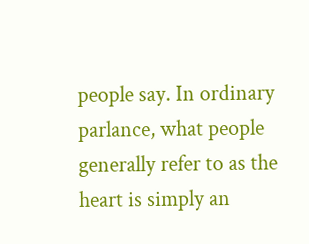people say. In ordinary parlance, what people generally refer to as the heart is simply an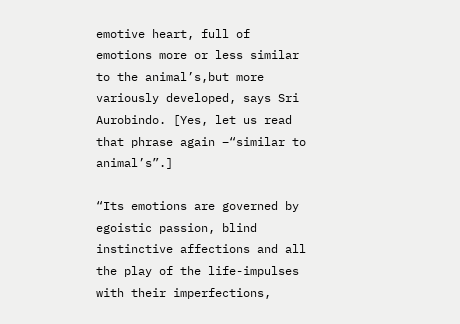emotive heart, full of emotions more or less similar to the animal’s,but more variously developed, says Sri Aurobindo. [Yes, let us read that phrase again –“similar to animal’s”.]

“Its emotions are governed by egoistic passion, blind instinctive affections and all
the play of the life-impulses with their imperfections,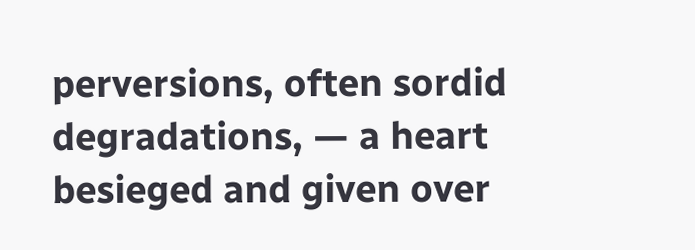perversions, often sordid
degradations, — a heart besieged and given over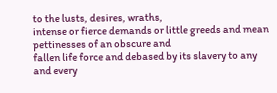to the lusts, desires, wraths,
intense or fierce demands or little greeds and mean pettinesses of an obscure and
fallen life force and debased by its slavery to any and every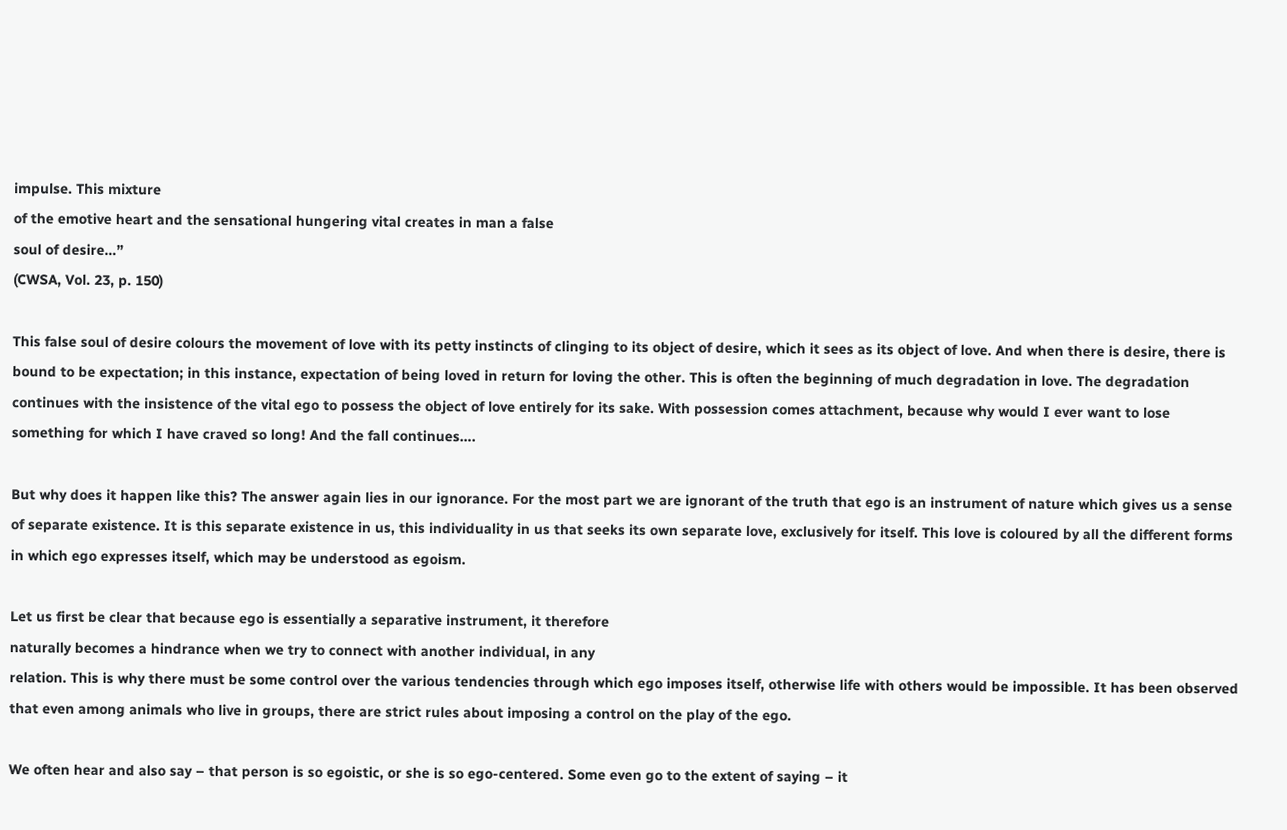impulse. This mixture
of the emotive heart and the sensational hungering vital creates in man a false
soul of desire…”
(CWSA, Vol. 23, p. 150)

This false soul of desire colours the movement of love with its petty instincts of clinging to its object of desire, which it sees as its object of love. And when there is desire, there is bound to be expectation; in this instance, expectation of being loved in return for loving the other. This is often the beginning of much degradation in love. The degradation continues with the insistence of the vital ego to possess the object of love entirely for its sake. With possession comes attachment, because why would I ever want to lose something for which I have craved so long! And the fall continues….

But why does it happen like this? The answer again lies in our ignorance. For the most part we are ignorant of the truth that ego is an instrument of nature which gives us a sense of separate existence. It is this separate existence in us, this individuality in us that seeks its own separate love, exclusively for itself. This love is coloured by all the different forms in which ego expresses itself, which may be understood as egoism.

Let us first be clear that because ego is essentially a separative instrument, it therefore
naturally becomes a hindrance when we try to connect with another individual, in any
relation. This is why there must be some control over the various tendencies through which ego imposes itself, otherwise life with others would be impossible. It has been observed that even among animals who live in groups, there are strict rules about imposing a control on the play of the ego.

We often hear and also say – that person is so egoistic, or she is so ego-centered. Some even go to the extent of saying – it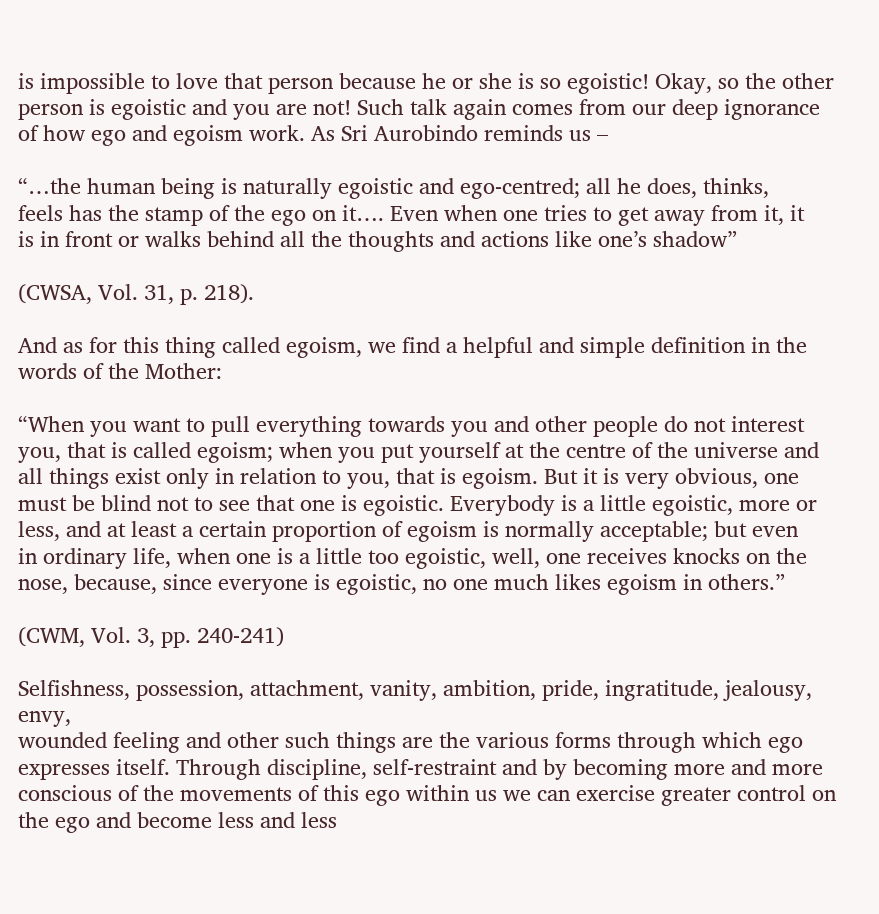is impossible to love that person because he or she is so egoistic! Okay, so the other person is egoistic and you are not! Such talk again comes from our deep ignorance of how ego and egoism work. As Sri Aurobindo reminds us –

“…the human being is naturally egoistic and ego-centred; all he does, thinks,
feels has the stamp of the ego on it…. Even when one tries to get away from it, it
is in front or walks behind all the thoughts and actions like one’s shadow”

(CWSA, Vol. 31, p. 218).

And as for this thing called egoism, we find a helpful and simple definition in the words of the Mother:

“When you want to pull everything towards you and other people do not interest
you, that is called egoism; when you put yourself at the centre of the universe and
all things exist only in relation to you, that is egoism. But it is very obvious, one
must be blind not to see that one is egoistic. Everybody is a little egoistic, more or
less, and at least a certain proportion of egoism is normally acceptable; but even
in ordinary life, when one is a little too egoistic, well, one receives knocks on the
nose, because, since everyone is egoistic, no one much likes egoism in others.”

(CWM, Vol. 3, pp. 240-241)

Selfishness, possession, attachment, vanity, ambition, pride, ingratitude, jealousy, envy,
wounded feeling and other such things are the various forms through which ego expresses itself. Through discipline, self-restraint and by becoming more and more conscious of the movements of this ego within us we can exercise greater control on the ego and become less and less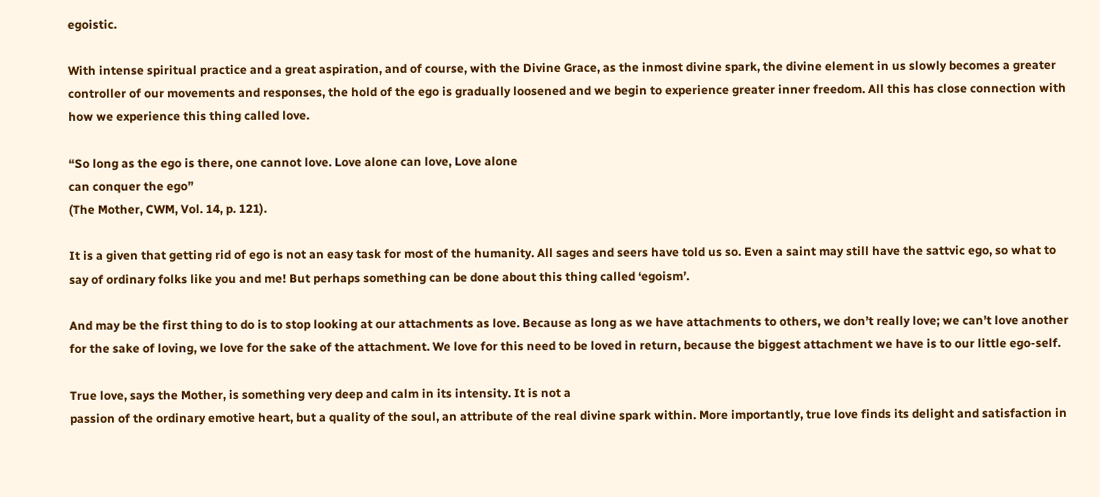egoistic.

With intense spiritual practice and a great aspiration, and of course, with the Divine Grace, as the inmost divine spark, the divine element in us slowly becomes a greater controller of our movements and responses, the hold of the ego is gradually loosened and we begin to experience greater inner freedom. All this has close connection with how we experience this thing called love.

“So long as the ego is there, one cannot love. Love alone can love, Love alone
can conquer the ego”
(The Mother, CWM, Vol. 14, p. 121).

It is a given that getting rid of ego is not an easy task for most of the humanity. All sages and seers have told us so. Even a saint may still have the sattvic ego, so what to say of ordinary folks like you and me! But perhaps something can be done about this thing called ‘egoism’.

And may be the first thing to do is to stop looking at our attachments as love. Because as long as we have attachments to others, we don’t really love; we can’t love another for the sake of loving, we love for the sake of the attachment. We love for this need to be loved in return, because the biggest attachment we have is to our little ego-self.

True love, says the Mother, is something very deep and calm in its intensity. It is not a
passion of the ordinary emotive heart, but a quality of the soul, an attribute of the real divine spark within. More importantly, true love finds its delight and satisfaction in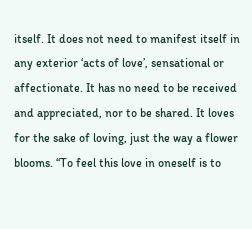itself. It does not need to manifest itself in any exterior ‘acts of love’, sensational or affectionate. It has no need to be received and appreciated, nor to be shared. It loves for the sake of loving, just the way a flower blooms. “To feel this love in oneself is to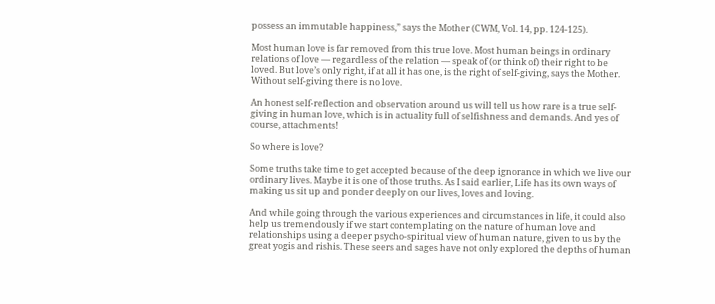possess an immutable happiness,” says the Mother (CWM, Vol. 14, pp. 124-125).

Most human love is far removed from this true love. Most human beings in ordinary relations of love — regardless of the relation — speak of (or think of) their right to be loved. But love’s only right, if at all it has one, is the right of self-giving, says the Mother. Without self-giving there is no love.

An honest self-reflection and observation around us will tell us how rare is a true self-giving in human love, which is in actuality full of selfishness and demands. And yes of course, attachments!

So where is love?

Some truths take time to get accepted because of the deep ignorance in which we live our ordinary lives. Maybe it is one of those truths. As I said earlier, Life has its own ways of making us sit up and ponder deeply on our lives, loves and loving.

And while going through the various experiences and circumstances in life, it could also help us tremendously if we start contemplating on the nature of human love and relationships using a deeper psycho-spiritual view of human nature, given to us by the great yogis and rishis. These seers and sages have not only explored the depths of human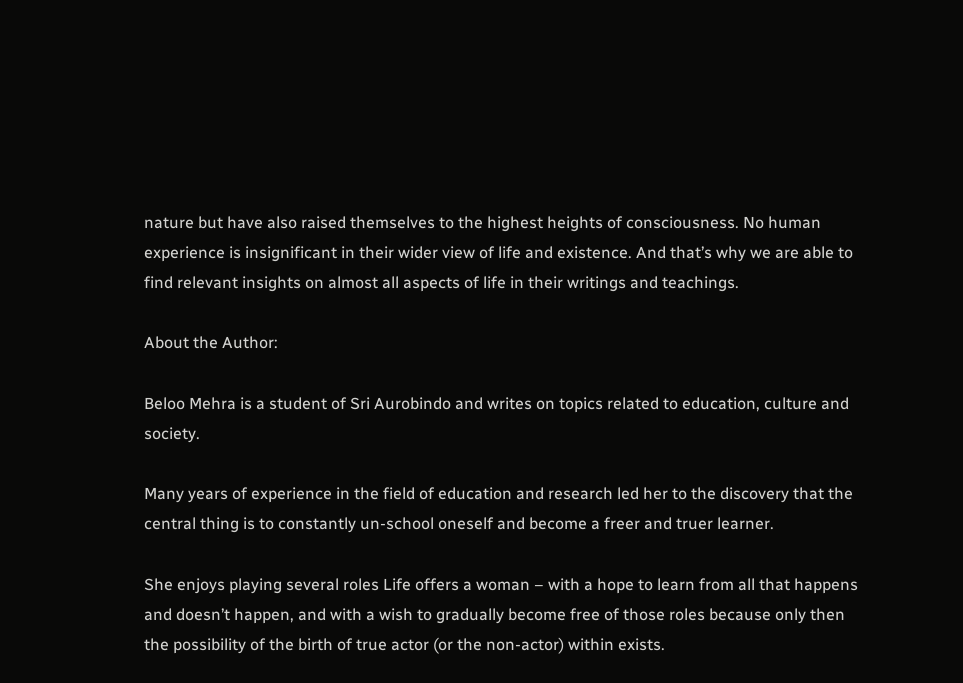nature but have also raised themselves to the highest heights of consciousness. No human experience is insignificant in their wider view of life and existence. And that’s why we are able to find relevant insights on almost all aspects of life in their writings and teachings.

About the Author:

Beloo Mehra is a student of Sri Aurobindo and writes on topics related to education, culture and society.

Many years of experience in the field of education and research led her to the discovery that the central thing is to constantly un-school oneself and become a freer and truer learner.

She enjoys playing several roles Life offers a woman – with a hope to learn from all that happens and doesn’t happen, and with a wish to gradually become free of those roles because only then the possibility of the birth of true actor (or the non-actor) within exists.